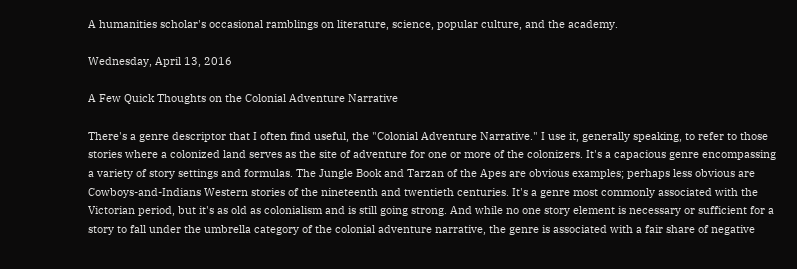A humanities scholar's occasional ramblings on literature, science, popular culture, and the academy.

Wednesday, April 13, 2016

A Few Quick Thoughts on the Colonial Adventure Narrative

There's a genre descriptor that I often find useful, the "Colonial Adventure Narrative." I use it, generally speaking, to refer to those stories where a colonized land serves as the site of adventure for one or more of the colonizers. It's a capacious genre encompassing a variety of story settings and formulas. The Jungle Book and Tarzan of the Apes are obvious examples; perhaps less obvious are Cowboys-and-Indians Western stories of the nineteenth and twentieth centuries. It's a genre most commonly associated with the Victorian period, but it's as old as colonialism and is still going strong. And while no one story element is necessary or sufficient for a story to fall under the umbrella category of the colonial adventure narrative, the genre is associated with a fair share of negative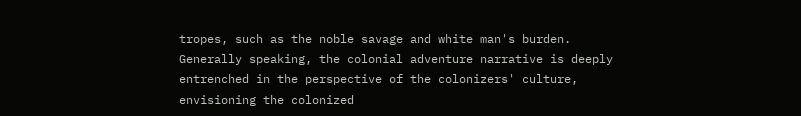tropes, such as the noble savage and white man's burden. Generally speaking, the colonial adventure narrative is deeply entrenched in the perspective of the colonizers' culture, envisioning the colonized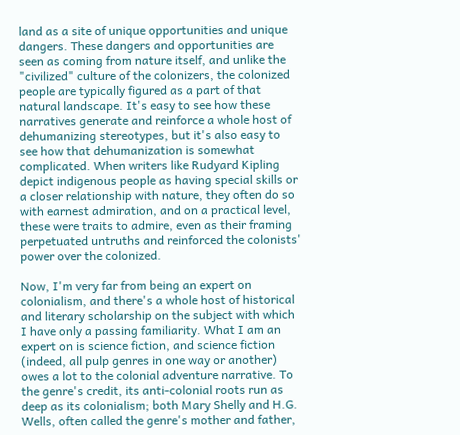land as a site of unique opportunities and unique dangers. These dangers and opportunities are seen as coming from nature itself, and unlike the "civilized" culture of the colonizers, the colonized people are typically figured as a part of that natural landscape. It's easy to see how these narratives generate and reinforce a whole host of dehumanizing stereotypes, but it's also easy to see how that dehumanization is somewhat complicated. When writers like Rudyard Kipling depict indigenous people as having special skills or a closer relationship with nature, they often do so with earnest admiration, and on a practical level, these were traits to admire, even as their framing perpetuated untruths and reinforced the colonists' power over the colonized.

Now, I'm very far from being an expert on colonialism, and there's a whole host of historical and literary scholarship on the subject with which I have only a passing familiarity. What I am an expert on is science fiction, and science fiction (indeed, all pulp genres in one way or another) owes a lot to the colonial adventure narrative. To the genre's credit, its anti-colonial roots run as deep as its colonialism; both Mary Shelly and H.G. Wells, often called the genre's mother and father,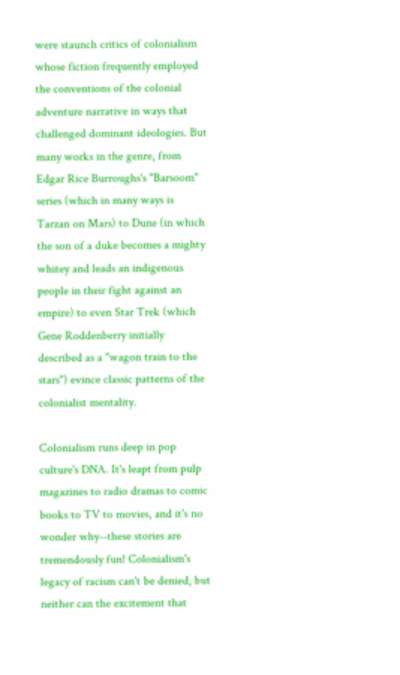were staunch critics of colonialism whose fiction frequently employed the conventions of the colonial adventure narrative in ways that challenged dominant ideologies. But many works in the genre, from Edgar Rice Burroughs's "Barsoom" series (which in many ways is Tarzan on Mars) to Dune (in which the son of a duke becomes a mighty whitey and leads an indigenous people in their fight against an empire) to even Star Trek (which Gene Roddenberry initially described as a "wagon train to the stars") evince classic patterns of the colonialist mentality.

Colonialism runs deep in pop culture's DNA. It's leapt from pulp magazines to radio dramas to comic books to TV to movies, and it's no wonder why--these stories are tremendously fun! Colonialism's legacy of racism can't be denied, but neither can the excitement that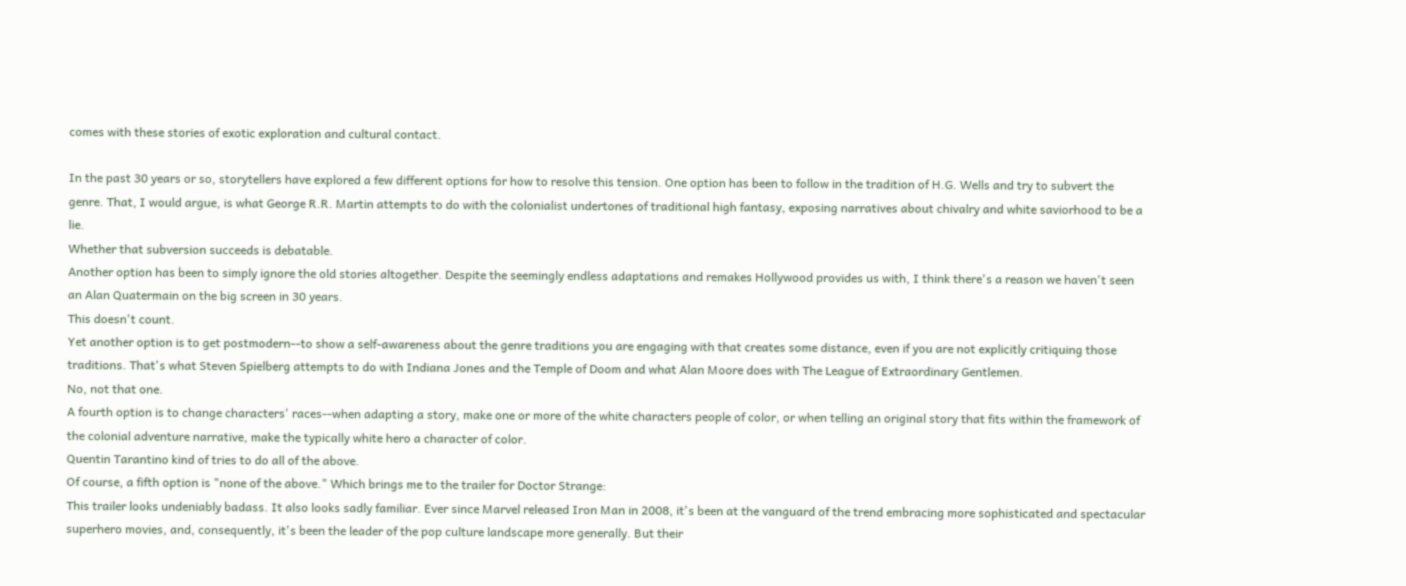comes with these stories of exotic exploration and cultural contact.

In the past 30 years or so, storytellers have explored a few different options for how to resolve this tension. One option has been to follow in the tradition of H.G. Wells and try to subvert the genre. That, I would argue, is what George R.R. Martin attempts to do with the colonialist undertones of traditional high fantasy, exposing narratives about chivalry and white saviorhood to be a lie.
Whether that subversion succeeds is debatable.
Another option has been to simply ignore the old stories altogether. Despite the seemingly endless adaptations and remakes Hollywood provides us with, I think there's a reason we haven't seen an Alan Quatermain on the big screen in 30 years.
This doesn't count.
Yet another option is to get postmodern--to show a self-awareness about the genre traditions you are engaging with that creates some distance, even if you are not explicitly critiquing those traditions. That's what Steven Spielberg attempts to do with Indiana Jones and the Temple of Doom and what Alan Moore does with The League of Extraordinary Gentlemen.
No, not that one.
A fourth option is to change characters' races--when adapting a story, make one or more of the white characters people of color, or when telling an original story that fits within the framework of the colonial adventure narrative, make the typically white hero a character of color.
Quentin Tarantino kind of tries to do all of the above.
Of course, a fifth option is "none of the above." Which brings me to the trailer for Doctor Strange:
This trailer looks undeniably badass. It also looks sadly familiar. Ever since Marvel released Iron Man in 2008, it's been at the vanguard of the trend embracing more sophisticated and spectacular superhero movies, and, consequently, it's been the leader of the pop culture landscape more generally. But their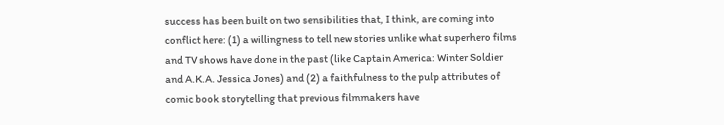success has been built on two sensibilities that, I think, are coming into conflict here: (1) a willingness to tell new stories unlike what superhero films and TV shows have done in the past (like Captain America: Winter Soldier and A.K.A. Jessica Jones) and (2) a faithfulness to the pulp attributes of comic book storytelling that previous filmmakers have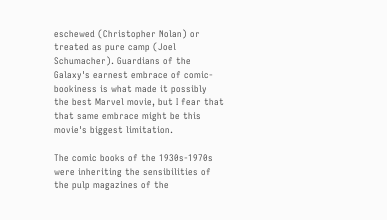eschewed (Christopher Nolan) or treated as pure camp (Joel Schumacher). Guardians of the Galaxy's earnest embrace of comic-bookiness is what made it possibly the best Marvel movie, but I fear that that same embrace might be this movie's biggest limitation.

The comic books of the 1930s-1970s were inheriting the sensibilities of the pulp magazines of the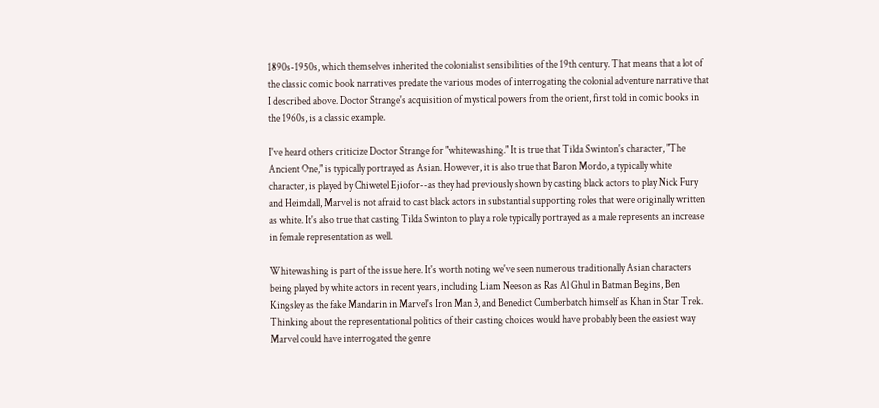1890s-1950s, which themselves inherited the colonialist sensibilities of the 19th century. That means that a lot of the classic comic book narratives predate the various modes of interrogating the colonial adventure narrative that I described above. Doctor Strange's acquisition of mystical powers from the orient, first told in comic books in the 1960s, is a classic example.

I've heard others criticize Doctor Strange for "whitewashing." It is true that Tilda Swinton's character, "The Ancient One," is typically portrayed as Asian. However, it is also true that Baron Mordo, a typically white character, is played by Chiwetel Ejiofor--as they had previously shown by casting black actors to play Nick Fury and Heimdall, Marvel is not afraid to cast black actors in substantial supporting roles that were originally written as white. It's also true that casting Tilda Swinton to play a role typically portrayed as a male represents an increase in female representation as well.

Whitewashing is part of the issue here. It's worth noting we've seen numerous traditionally Asian characters being played by white actors in recent years, including Liam Neeson as Ras Al Ghul in Batman Begins, Ben Kingsley as the fake Mandarin in Marvel's Iron Man 3, and Benedict Cumberbatch himself as Khan in Star Trek. Thinking about the representational politics of their casting choices would have probably been the easiest way Marvel could have interrogated the genre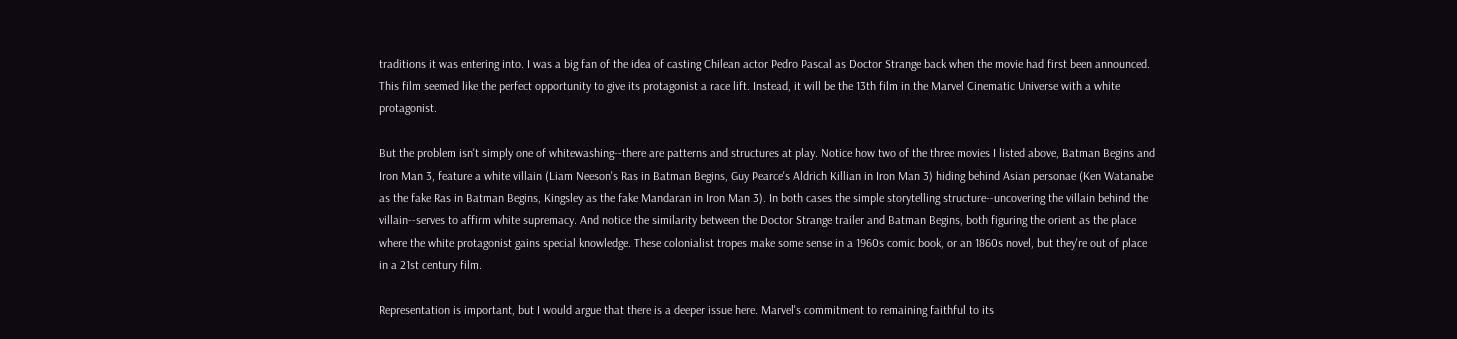traditions it was entering into. I was a big fan of the idea of casting Chilean actor Pedro Pascal as Doctor Strange back when the movie had first been announced. This film seemed like the perfect opportunity to give its protagonist a race lift. Instead, it will be the 13th film in the Marvel Cinematic Universe with a white protagonist.

But the problem isn't simply one of whitewashing--there are patterns and structures at play. Notice how two of the three movies I listed above, Batman Begins and Iron Man 3, feature a white villain (Liam Neeson's Ras in Batman Begins, Guy Pearce's Aldrich Killian in Iron Man 3) hiding behind Asian personae (Ken Watanabe as the fake Ras in Batman Begins, Kingsley as the fake Mandaran in Iron Man 3). In both cases the simple storytelling structure--uncovering the villain behind the villain--serves to affirm white supremacy. And notice the similarity between the Doctor Strange trailer and Batman Begins, both figuring the orient as the place where the white protagonist gains special knowledge. These colonialist tropes make some sense in a 1960s comic book, or an 1860s novel, but they're out of place in a 21st century film.

Representation is important, but I would argue that there is a deeper issue here. Marvel's commitment to remaining faithful to its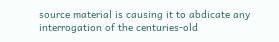source material is causing it to abdicate any interrogation of the centuries-old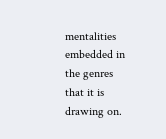mentalities embedded in the genres that it is drawing on.